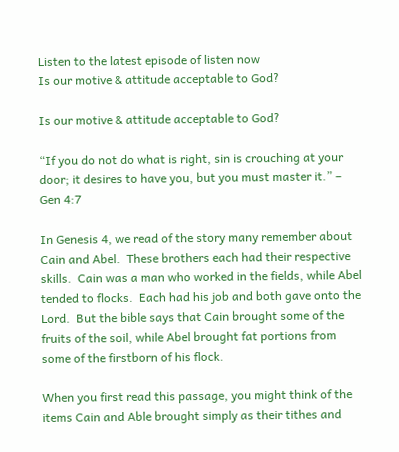Listen to the latest episode of listen now
Is our motive & attitude acceptable to God?

Is our motive & attitude acceptable to God?

“If you do not do what is right, sin is crouching at your door; it desires to have you, but you must master it.” – Gen 4:7

In Genesis 4, we read of the story many remember about Cain and Abel.  These brothers each had their respective skills.  Cain was a man who worked in the fields, while Abel tended to flocks.  Each had his job and both gave onto the Lord.  But the bible says that Cain brought some of the fruits of the soil, while Abel brought fat portions from some of the firstborn of his flock.

When you first read this passage, you might think of the items Cain and Able brought simply as their tithes and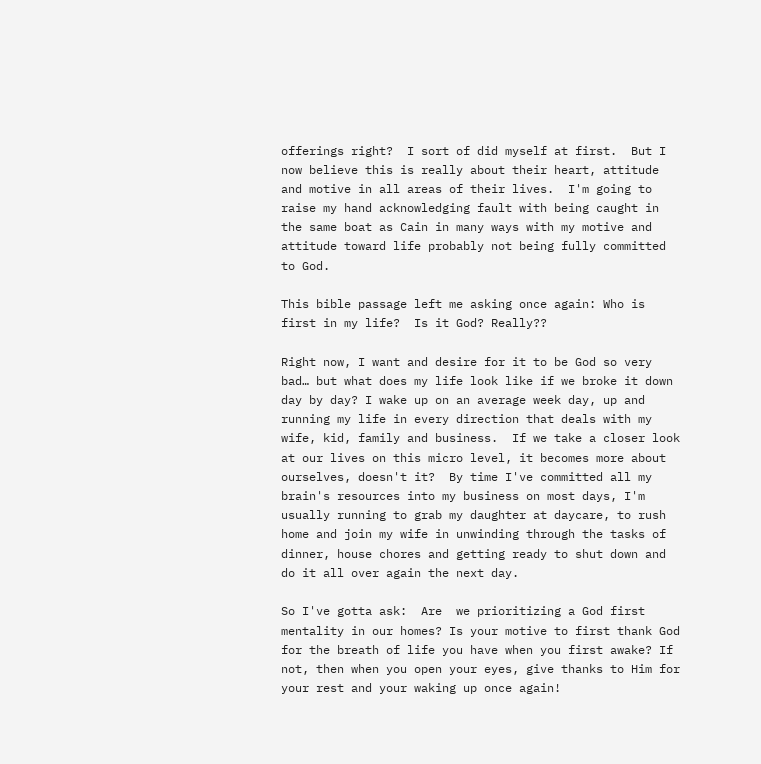offerings right?  I sort of did myself at first.  But I now believe this is really about their heart, attitude and motive in all areas of their lives.  I'm going to raise my hand acknowledging fault with being caught in the same boat as Cain in many ways with my motive and attitude toward life probably not being fully committed to God.

This bible passage left me asking once again: Who is first in my life?  Is it God? Really??

Right now, I want and desire for it to be God so very bad… but what does my life look like if we broke it down day by day? I wake up on an average week day, up and running my life in every direction that deals with my wife, kid, family and business.  If we take a closer look at our lives on this micro level, it becomes more about ourselves, doesn't it?  By time I've committed all my brain's resources into my business on most days, I'm usually running to grab my daughter at daycare, to rush home and join my wife in unwinding through the tasks of dinner, house chores and getting ready to shut down and do it all over again the next day.

So I've gotta ask:  Are  we prioritizing a God first mentality in our homes? Is your motive to first thank God for the breath of life you have when you first awake? If not, then when you open your eyes, give thanks to Him for your rest and your waking up once again!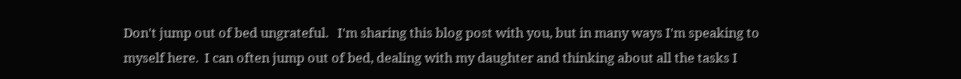Don't jump out of bed ungrateful.   I'm sharing this blog post with you, but in many ways I'm speaking to myself here.  I can often jump out of bed, dealing with my daughter and thinking about all the tasks I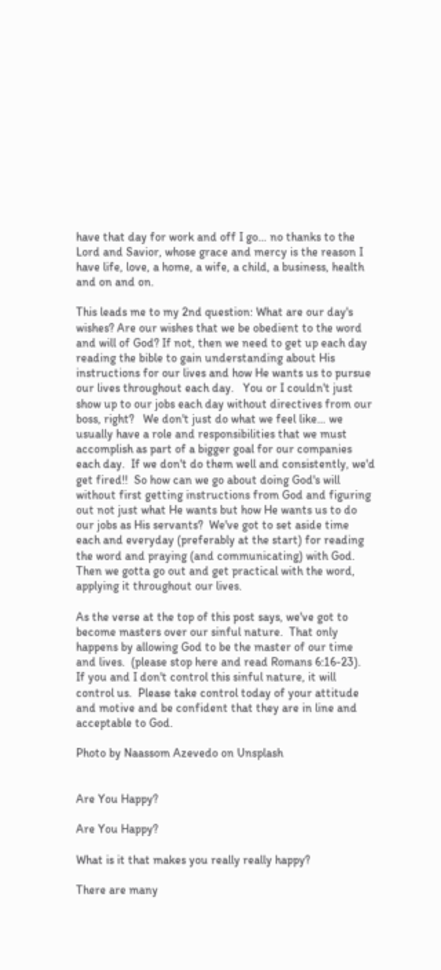have that day for work and off I go… no thanks to the Lord and Savior, whose grace and mercy is the reason I have life, love, a home, a wife, a child, a business, health and on and on.

This leads me to my 2nd question: What are our day's wishes? Are our wishes that we be obedient to the word and will of God? If not, then we need to get up each day reading the bible to gain understanding about His instructions for our lives and how He wants us to pursue our lives throughout each day.   You or I couldn't just show up to our jobs each day without directives from our boss, right?   We don't just do what we feel like… we usually have a role and responsibilities that we must accomplish as part of a bigger goal for our companies each day.  If we don't do them well and consistently, we'd get fired!!  So how can we go about doing God's will without first getting instructions from God and figuring out not just what He wants but how He wants us to do our jobs as His servants?  We've got to set aside time each and everyday (preferably at the start) for reading the word and praying (and communicating) with God.  Then we gotta go out and get practical with the word, applying it throughout our lives.

As the verse at the top of this post says, we've got to become masters over our sinful nature.  That only happens by allowing God to be the master of our time and lives.  (please stop here and read Romans 6:16-23).  If you and I don't control this sinful nature, it will control us.  Please take control today of your attitude and motive and be confident that they are in line and acceptable to God.

Photo by Naassom Azevedo on Unsplash


Are You Happy?

Are You Happy?

What is it that makes you really really happy?

There are many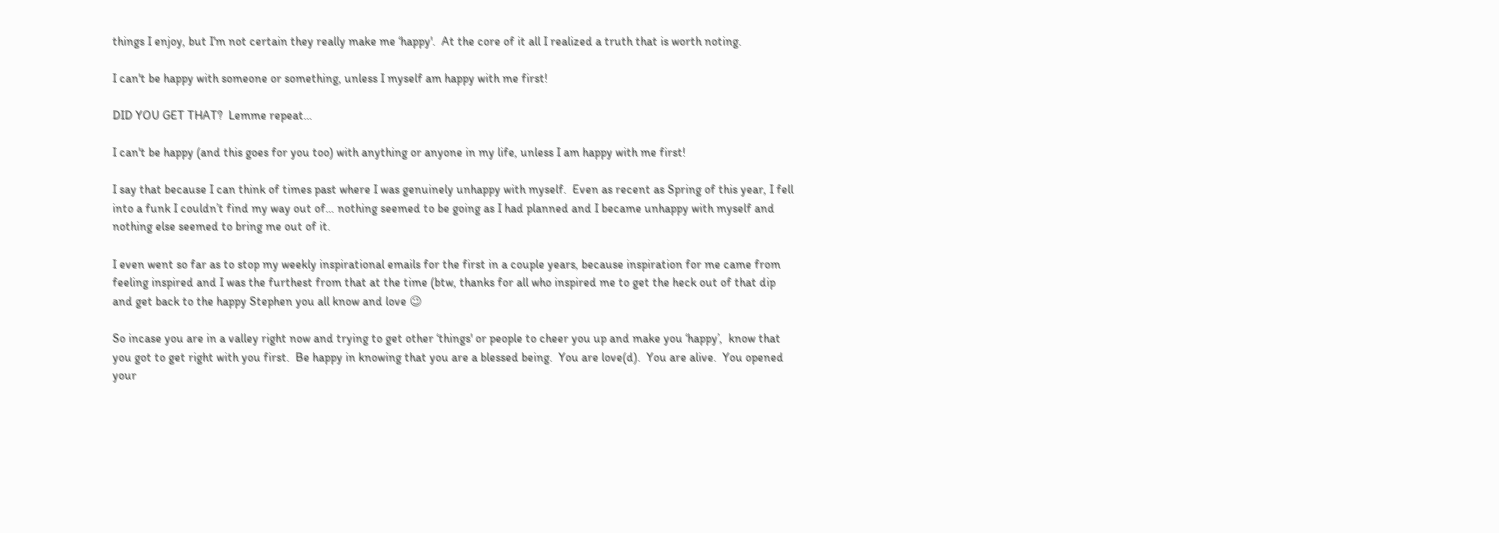things I enjoy, but I'm not certain they really make me ‘happy'.  At the core of it all I realized a truth that is worth noting.

I can't be happy with someone or something, unless I myself am happy with me first!

DID YOU GET THAT?  Lemme repeat…

I can't be happy (and this goes for you too) with anything or anyone in my life, unless I am happy with me first!

I say that because I can think of times past where I was genuinely unhappy with myself.  Even as recent as Spring of this year, I fell into a funk I couldn’t find my way out of… nothing seemed to be going as I had planned and I became unhappy with myself and nothing else seemed to bring me out of it.

I even went so far as to stop my weekly inspirational emails for the first in a couple years, because inspiration for me came from feeling inspired and I was the furthest from that at the time (btw, thanks for all who inspired me to get the heck out of that dip and get back to the happy Stephen you all know and love 😉

So incase you are in a valley right now and trying to get other ‘things' or people to cheer you up and make you ‘happy’,  know that you got to get right with you first.  Be happy in knowing that you are a blessed being.  You are love(d).  You are alive.  You opened your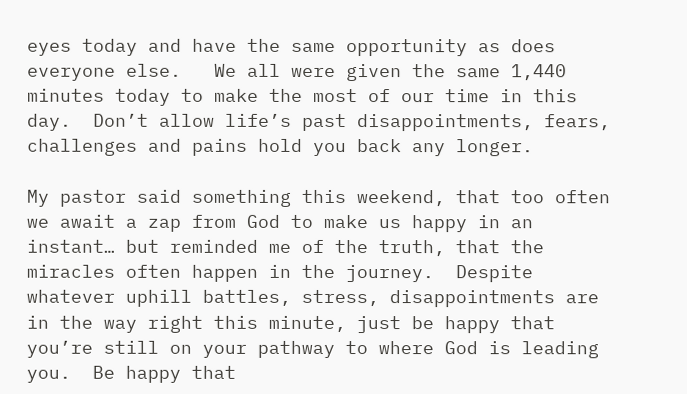eyes today and have the same opportunity as does everyone else.   We all were given the same 1,440 minutes today to make the most of our time in this day.  Don’t allow life’s past disappointments, fears, challenges and pains hold you back any longer.

My pastor said something this weekend, that too often we await a zap from God to make us happy in an instant… but reminded me of the truth, that the miracles often happen in the journey.  Despite whatever uphill battles, stress, disappointments are in the way right this minute, just be happy that you’re still on your pathway to where God is leading you.  Be happy that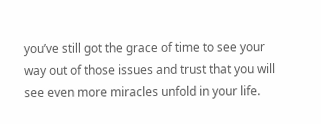you’ve still got the grace of time to see your way out of those issues and trust that you will see even more miracles unfold in your life.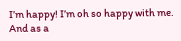I’m happy! I’m oh so happy with me.  And as a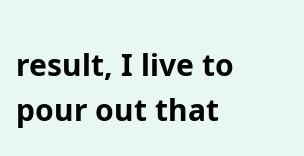result, I live to pour out that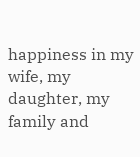happiness in my wife, my daughter, my family and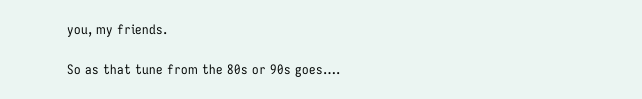you, my friends.

So as that tune from the 80s or 90s goes….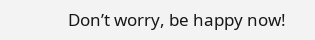Don’t worry, be happy now!